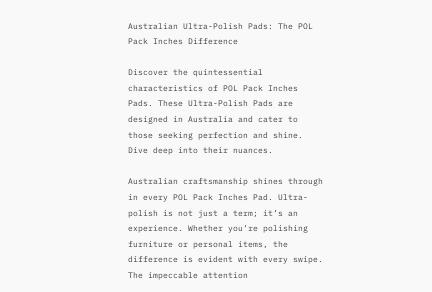Australian Ultra-Polish Pads: The POL Pack Inches Difference

Discover the quintessential characteristics of POL Pack Inches Pads. These Ultra-Polish Pads are designed in Australia and cater to those seeking perfection and shine. Dive deep into their nuances.

Australian craftsmanship shines through in every POL Pack Inches Pad. Ultra-polish is not just a term; it’s an experience. Whether you’re polishing furniture or personal items, the difference is evident with every swipe. The impeccable attention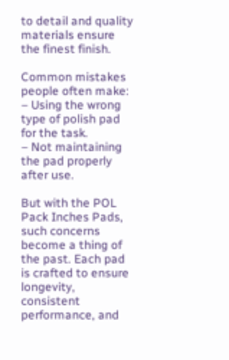to detail and quality materials ensure the finest finish.

Common mistakes people often make:
– Using the wrong type of polish pad for the task.
– Not maintaining the pad properly after use.

But with the POL Pack Inches Pads, such concerns become a thing of the past. Each pad is crafted to ensure longevity, consistent performance, and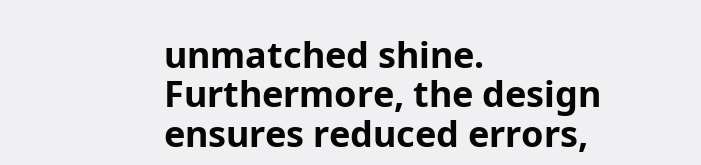unmatched shine. Furthermore, the design ensures reduced errors,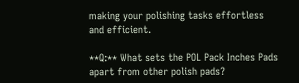making your polishing tasks effortless and efficient.

**Q:** What sets the POL Pack Inches Pads apart from other polish pads?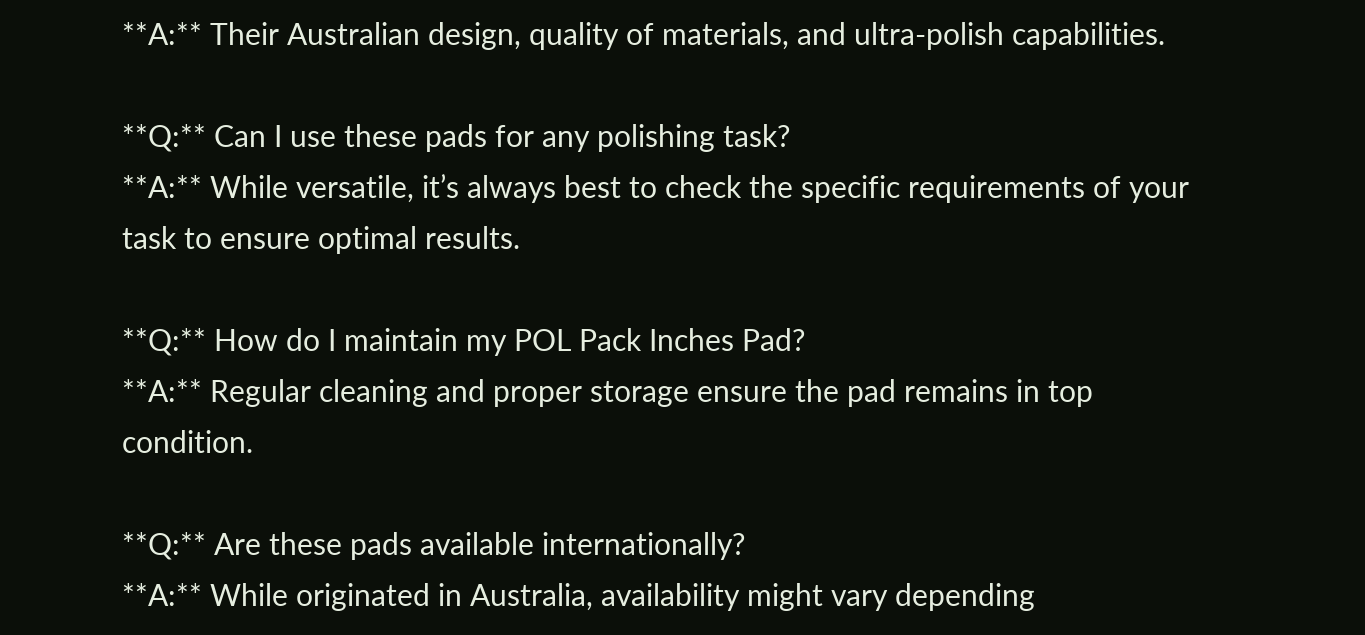**A:** Their Australian design, quality of materials, and ultra-polish capabilities.

**Q:** Can I use these pads for any polishing task?
**A:** While versatile, it’s always best to check the specific requirements of your task to ensure optimal results.

**Q:** How do I maintain my POL Pack Inches Pad?
**A:** Regular cleaning and proper storage ensure the pad remains in top condition.

**Q:** Are these pads available internationally?
**A:** While originated in Australia, availability might vary depending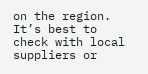on the region. It’s best to check with local suppliers or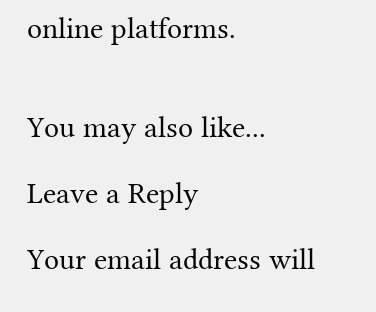online platforms.


You may also like...

Leave a Reply

Your email address will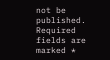not be published. Required fields are marked *